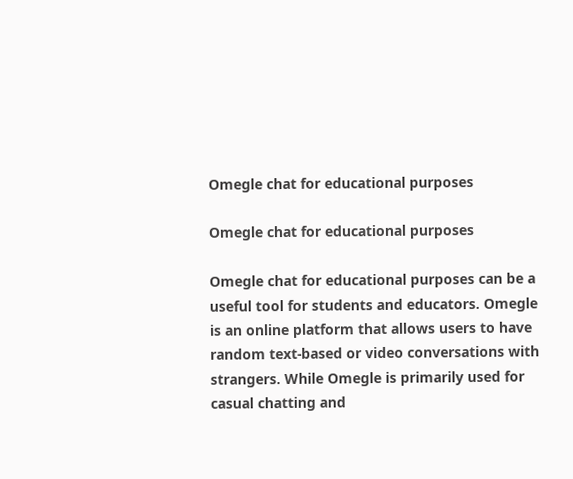Omegle chat for educational purposes

Omegle chat for educational purposes

Omegle chat for educational purposes can be a useful tool for students and educators. Omegle is an online platform that allows users to have random text-based or video conversations with strangers. While Omegle is primarily used for casual chatting and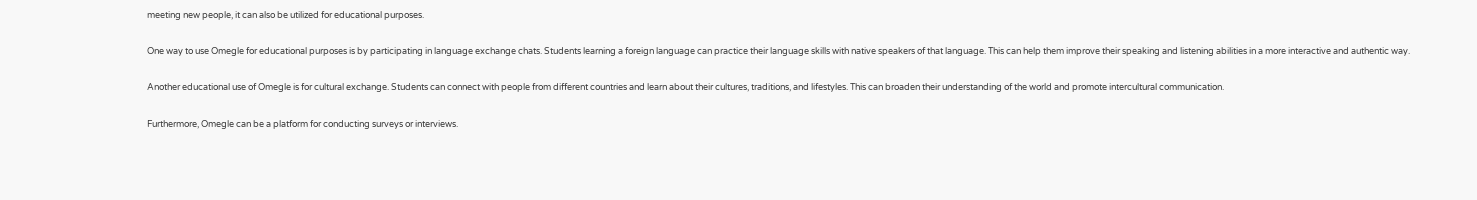meeting new people, it can also be utilized for educational purposes.

One way to use Omegle for educational purposes is by participating in language exchange chats. Students learning a foreign language can practice their language skills with native speakers of that language. This can help them improve their speaking and listening abilities in a more interactive and authentic way.

Another educational use of Omegle is for cultural exchange. Students can connect with people from different countries and learn about their cultures, traditions, and lifestyles. This can broaden their understanding of the world and promote intercultural communication.

Furthermore, Omegle can be a platform for conducting surveys or interviews.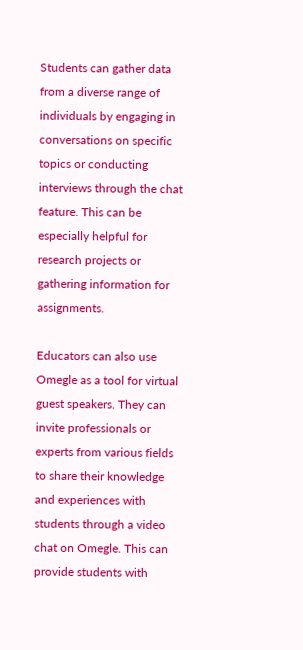Students can gather data from a diverse range of individuals by engaging in conversations on specific topics or conducting interviews through the chat feature. This can be especially helpful for research projects or gathering information for assignments.

Educators can also use Omegle as a tool for virtual guest speakers. They can invite professionals or experts from various fields to share their knowledge and experiences with students through a video chat on Omegle. This can provide students with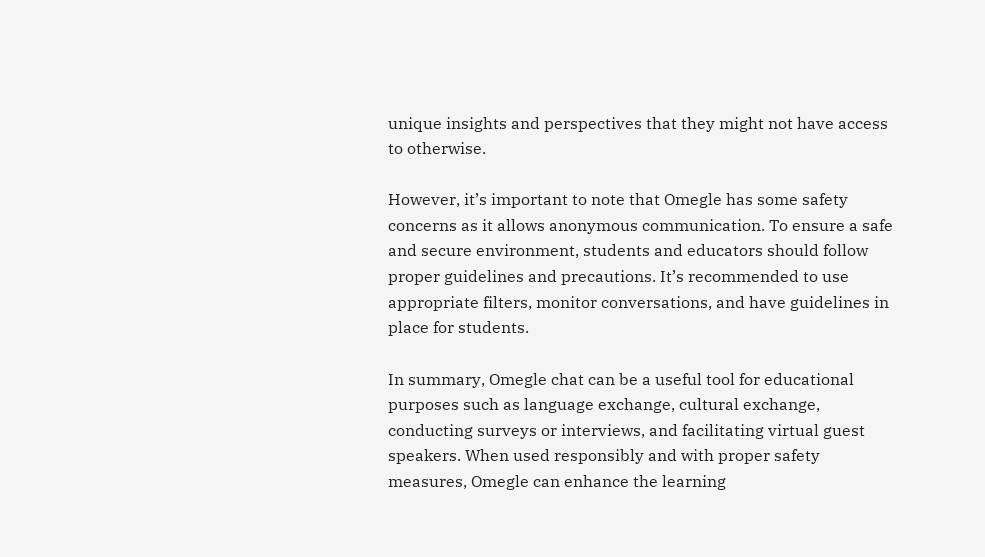unique insights and perspectives that they might not have access to otherwise.

However, it’s important to note that Omegle has some safety concerns as it allows anonymous communication. To ensure a safe and secure environment, students and educators should follow proper guidelines and precautions. It’s recommended to use appropriate filters, monitor conversations, and have guidelines in place for students.

In summary, Omegle chat can be a useful tool for educational purposes such as language exchange, cultural exchange, conducting surveys or interviews, and facilitating virtual guest speakers. When used responsibly and with proper safety measures, Omegle can enhance the learning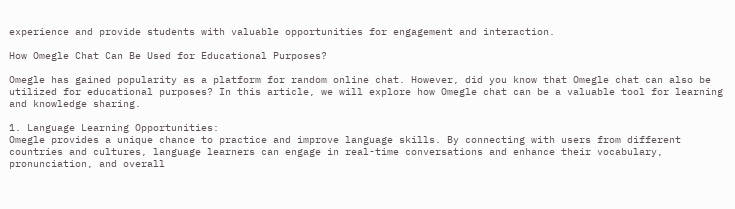experience and provide students with valuable opportunities for engagement and interaction.

How Omegle Chat Can Be Used for Educational Purposes?

Omegle has gained popularity as a platform for random online chat. However, did you know that Omegle chat can also be utilized for educational purposes? In this article, we will explore how Omegle chat can be a valuable tool for learning and knowledge sharing.

1. Language Learning Opportunities:
Omegle provides a unique chance to practice and improve language skills. By connecting with users from different countries and cultures, language learners can engage in real-time conversations and enhance their vocabulary, pronunciation, and overall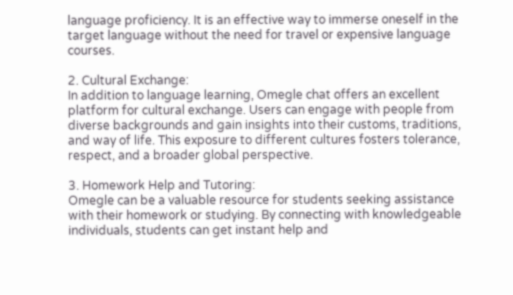language proficiency. It is an effective way to immerse oneself in the target language without the need for travel or expensive language courses.

2. Cultural Exchange:
In addition to language learning, Omegle chat offers an excellent platform for cultural exchange. Users can engage with people from diverse backgrounds and gain insights into their customs, traditions, and way of life. This exposure to different cultures fosters tolerance, respect, and a broader global perspective.

3. Homework Help and Tutoring:
Omegle can be a valuable resource for students seeking assistance with their homework or studying. By connecting with knowledgeable individuals, students can get instant help and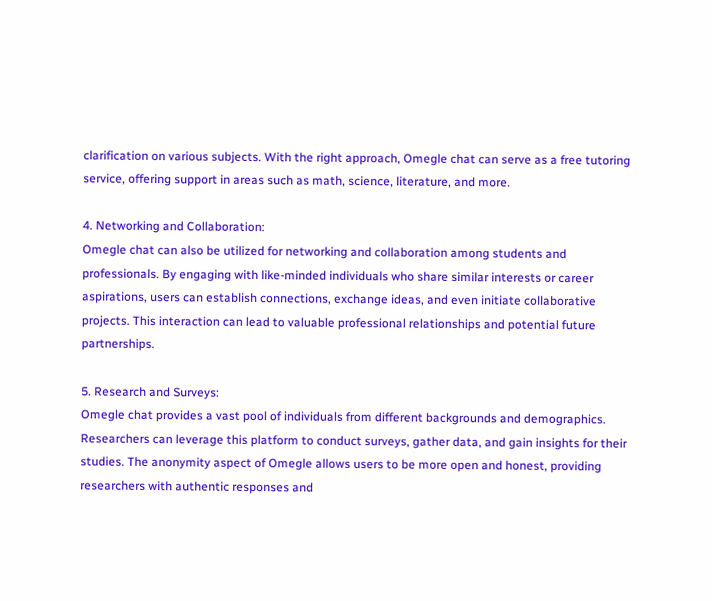clarification on various subjects. With the right approach, Omegle chat can serve as a free tutoring service, offering support in areas such as math, science, literature, and more.

4. Networking and Collaboration:
Omegle chat can also be utilized for networking and collaboration among students and professionals. By engaging with like-minded individuals who share similar interests or career aspirations, users can establish connections, exchange ideas, and even initiate collaborative projects. This interaction can lead to valuable professional relationships and potential future partnerships.

5. Research and Surveys:
Omegle chat provides a vast pool of individuals from different backgrounds and demographics. Researchers can leverage this platform to conduct surveys, gather data, and gain insights for their studies. The anonymity aspect of Omegle allows users to be more open and honest, providing researchers with authentic responses and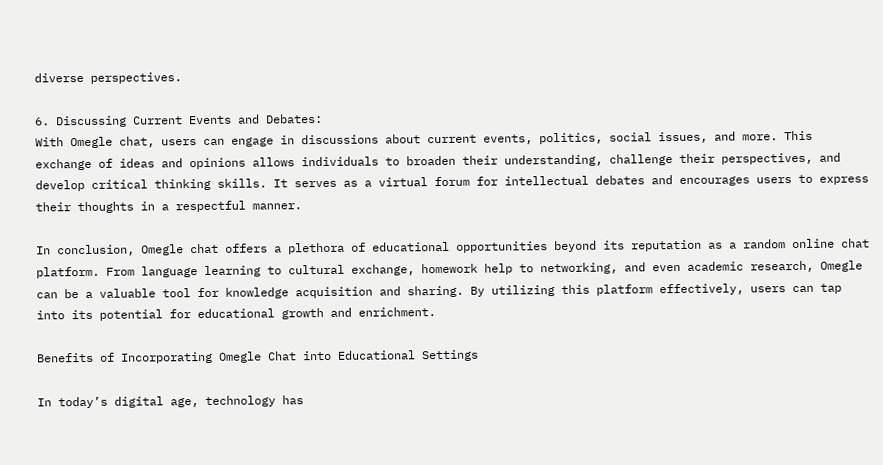diverse perspectives.

6. Discussing Current Events and Debates:
With Omegle chat, users can engage in discussions about current events, politics, social issues, and more. This exchange of ideas and opinions allows individuals to broaden their understanding, challenge their perspectives, and develop critical thinking skills. It serves as a virtual forum for intellectual debates and encourages users to express their thoughts in a respectful manner.

In conclusion, Omegle chat offers a plethora of educational opportunities beyond its reputation as a random online chat platform. From language learning to cultural exchange, homework help to networking, and even academic research, Omegle can be a valuable tool for knowledge acquisition and sharing. By utilizing this platform effectively, users can tap into its potential for educational growth and enrichment.

Benefits of Incorporating Omegle Chat into Educational Settings

In today’s digital age, technology has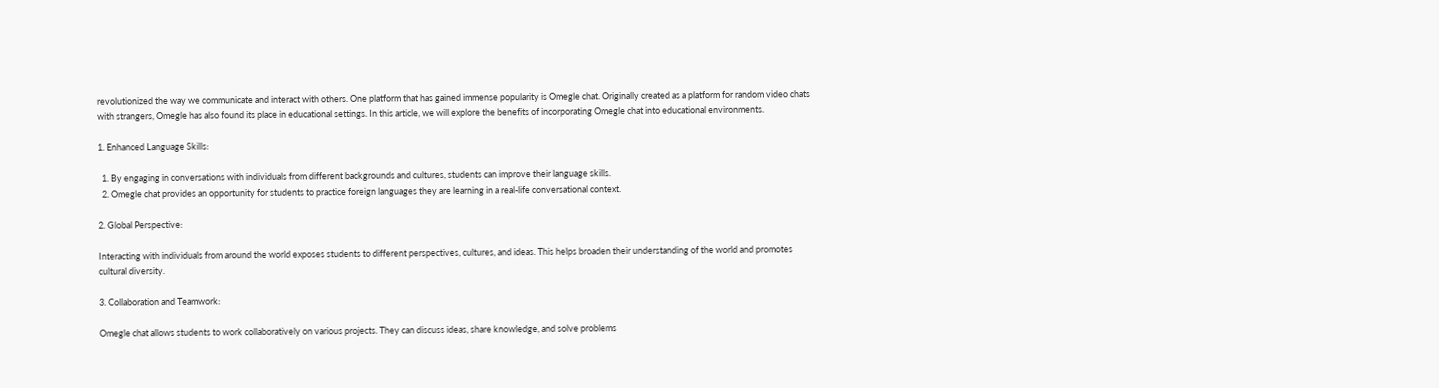revolutionized the way we communicate and interact with others. One platform that has gained immense popularity is Omegle chat. Originally created as a platform for random video chats with strangers, Omegle has also found its place in educational settings. In this article, we will explore the benefits of incorporating Omegle chat into educational environments.

1. Enhanced Language Skills:

  1. By engaging in conversations with individuals from different backgrounds and cultures, students can improve their language skills.
  2. Omegle chat provides an opportunity for students to practice foreign languages they are learning in a real-life conversational context.

2. Global Perspective:

Interacting with individuals from around the world exposes students to different perspectives, cultures, and ideas. This helps broaden their understanding of the world and promotes cultural diversity.

3. Collaboration and Teamwork:

Omegle chat allows students to work collaboratively on various projects. They can discuss ideas, share knowledge, and solve problems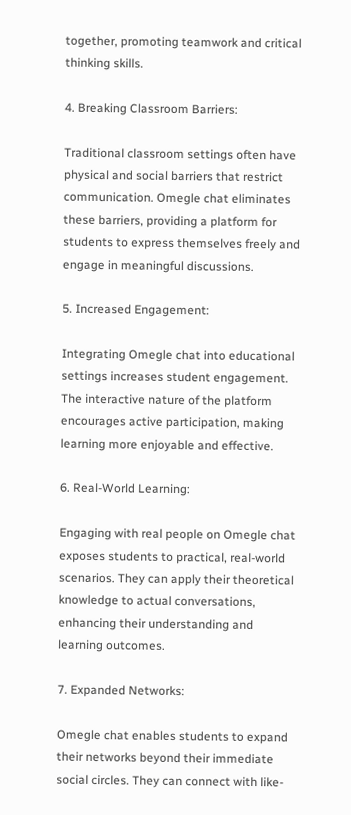together, promoting teamwork and critical thinking skills.

4. Breaking Classroom Barriers:

Traditional classroom settings often have physical and social barriers that restrict communication. Omegle chat eliminates these barriers, providing a platform for students to express themselves freely and engage in meaningful discussions.

5. Increased Engagement:

Integrating Omegle chat into educational settings increases student engagement. The interactive nature of the platform encourages active participation, making learning more enjoyable and effective.

6. Real-World Learning:

Engaging with real people on Omegle chat exposes students to practical, real-world scenarios. They can apply their theoretical knowledge to actual conversations, enhancing their understanding and learning outcomes.

7. Expanded Networks:

Omegle chat enables students to expand their networks beyond their immediate social circles. They can connect with like-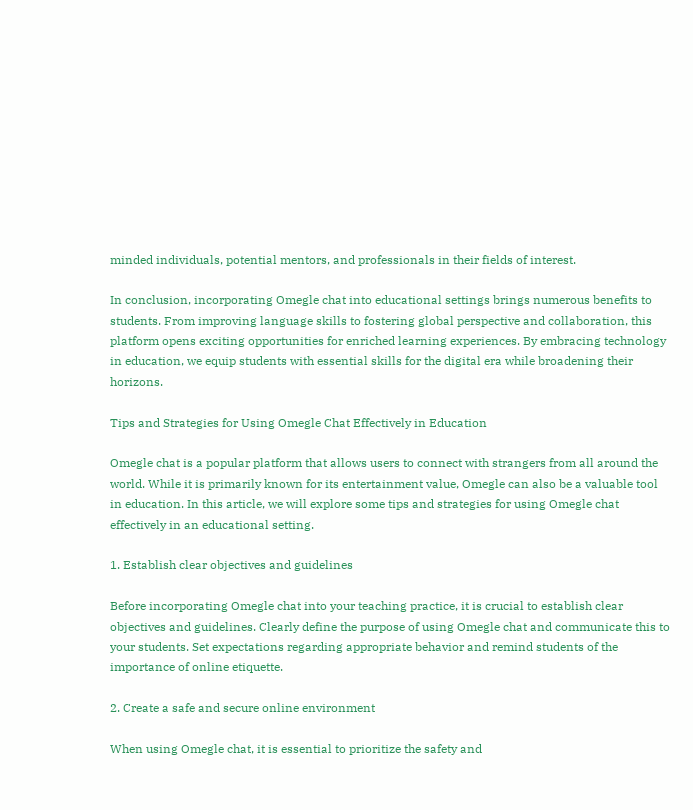minded individuals, potential mentors, and professionals in their fields of interest.

In conclusion, incorporating Omegle chat into educational settings brings numerous benefits to students. From improving language skills to fostering global perspective and collaboration, this platform opens exciting opportunities for enriched learning experiences. By embracing technology in education, we equip students with essential skills for the digital era while broadening their horizons.

Tips and Strategies for Using Omegle Chat Effectively in Education

Omegle chat is a popular platform that allows users to connect with strangers from all around the world. While it is primarily known for its entertainment value, Omegle can also be a valuable tool in education. In this article, we will explore some tips and strategies for using Omegle chat effectively in an educational setting.

1. Establish clear objectives and guidelines

Before incorporating Omegle chat into your teaching practice, it is crucial to establish clear objectives and guidelines. Clearly define the purpose of using Omegle chat and communicate this to your students. Set expectations regarding appropriate behavior and remind students of the importance of online etiquette.

2. Create a safe and secure online environment

When using Omegle chat, it is essential to prioritize the safety and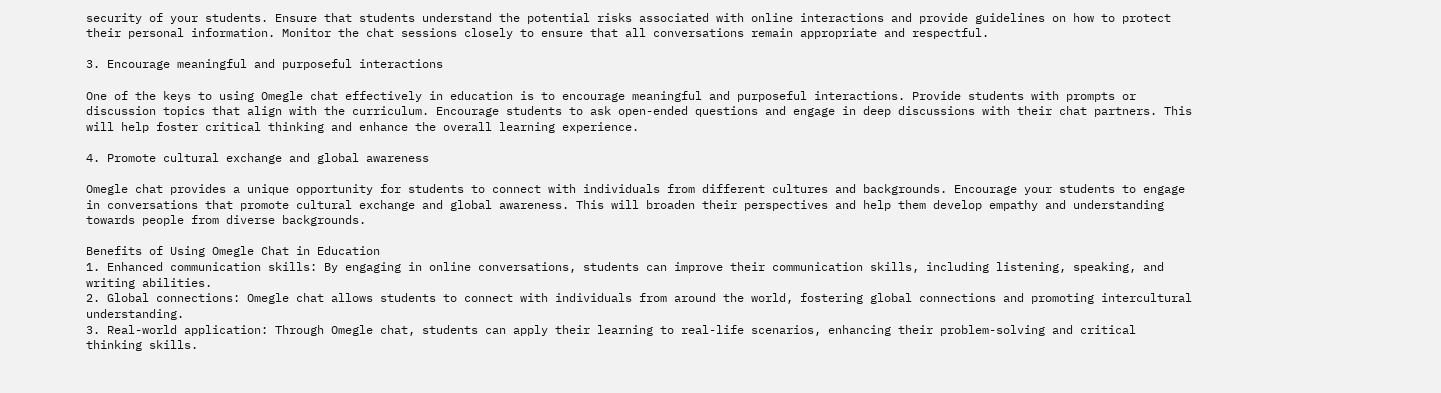security of your students. Ensure that students understand the potential risks associated with online interactions and provide guidelines on how to protect their personal information. Monitor the chat sessions closely to ensure that all conversations remain appropriate and respectful.

3. Encourage meaningful and purposeful interactions

One of the keys to using Omegle chat effectively in education is to encourage meaningful and purposeful interactions. Provide students with prompts or discussion topics that align with the curriculum. Encourage students to ask open-ended questions and engage in deep discussions with their chat partners. This will help foster critical thinking and enhance the overall learning experience.

4. Promote cultural exchange and global awareness

Omegle chat provides a unique opportunity for students to connect with individuals from different cultures and backgrounds. Encourage your students to engage in conversations that promote cultural exchange and global awareness. This will broaden their perspectives and help them develop empathy and understanding towards people from diverse backgrounds.

Benefits of Using Omegle Chat in Education
1. Enhanced communication skills: By engaging in online conversations, students can improve their communication skills, including listening, speaking, and writing abilities.
2. Global connections: Omegle chat allows students to connect with individuals from around the world, fostering global connections and promoting intercultural understanding.
3. Real-world application: Through Omegle chat, students can apply their learning to real-life scenarios, enhancing their problem-solving and critical thinking skills.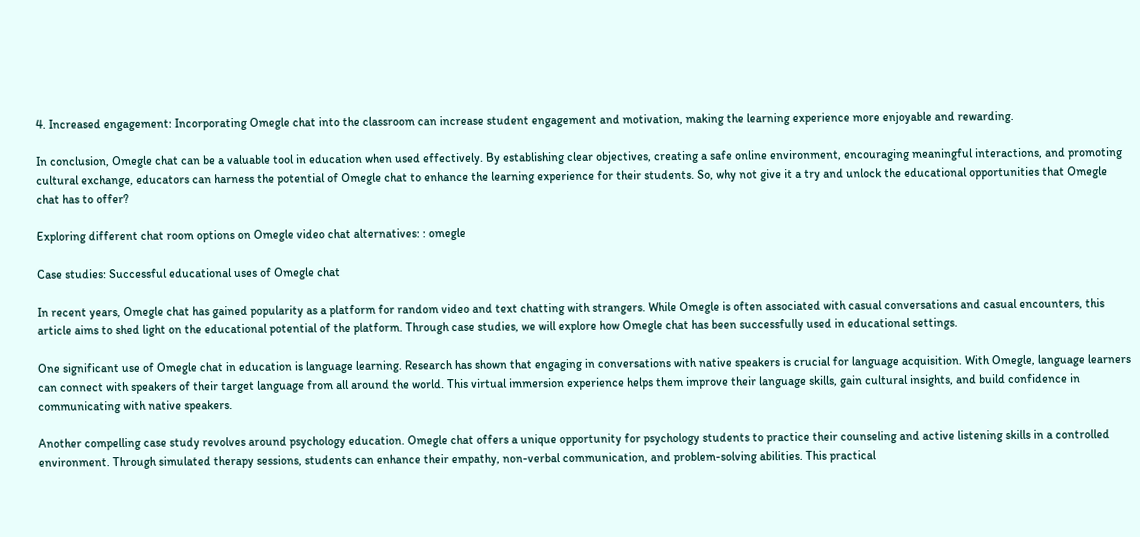4. Increased engagement: Incorporating Omegle chat into the classroom can increase student engagement and motivation, making the learning experience more enjoyable and rewarding.

In conclusion, Omegle chat can be a valuable tool in education when used effectively. By establishing clear objectives, creating a safe online environment, encouraging meaningful interactions, and promoting cultural exchange, educators can harness the potential of Omegle chat to enhance the learning experience for their students. So, why not give it a try and unlock the educational opportunities that Omegle chat has to offer?

Exploring different chat room options on Omegle video chat alternatives: : omegle

Case studies: Successful educational uses of Omegle chat

In recent years, Omegle chat has gained popularity as a platform for random video and text chatting with strangers. While Omegle is often associated with casual conversations and casual encounters, this article aims to shed light on the educational potential of the platform. Through case studies, we will explore how Omegle chat has been successfully used in educational settings.

One significant use of Omegle chat in education is language learning. Research has shown that engaging in conversations with native speakers is crucial for language acquisition. With Omegle, language learners can connect with speakers of their target language from all around the world. This virtual immersion experience helps them improve their language skills, gain cultural insights, and build confidence in communicating with native speakers.

Another compelling case study revolves around psychology education. Omegle chat offers a unique opportunity for psychology students to practice their counseling and active listening skills in a controlled environment. Through simulated therapy sessions, students can enhance their empathy, non-verbal communication, and problem-solving abilities. This practical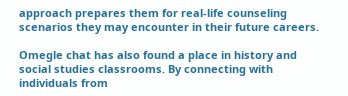approach prepares them for real-life counseling scenarios they may encounter in their future careers.

Omegle chat has also found a place in history and social studies classrooms. By connecting with individuals from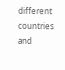different countries and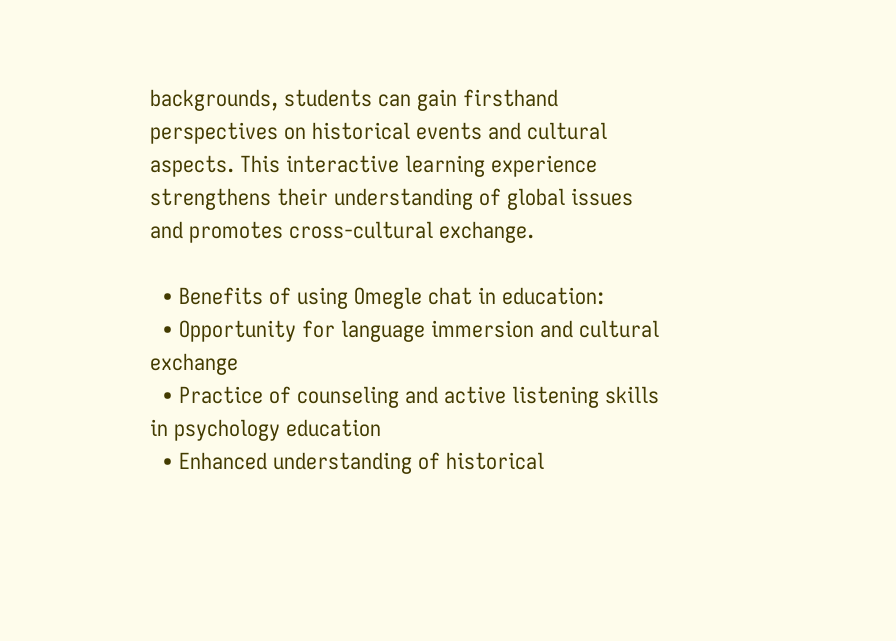backgrounds, students can gain firsthand perspectives on historical events and cultural aspects. This interactive learning experience strengthens their understanding of global issues and promotes cross-cultural exchange.

  • Benefits of using Omegle chat in education:
  • Opportunity for language immersion and cultural exchange
  • Practice of counseling and active listening skills in psychology education
  • Enhanced understanding of historical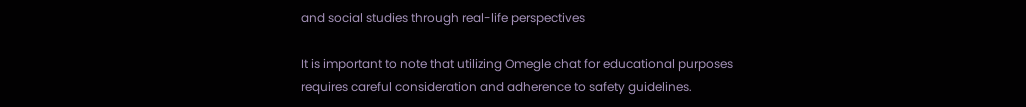and social studies through real-life perspectives

It is important to note that utilizing Omegle chat for educational purposes requires careful consideration and adherence to safety guidelines.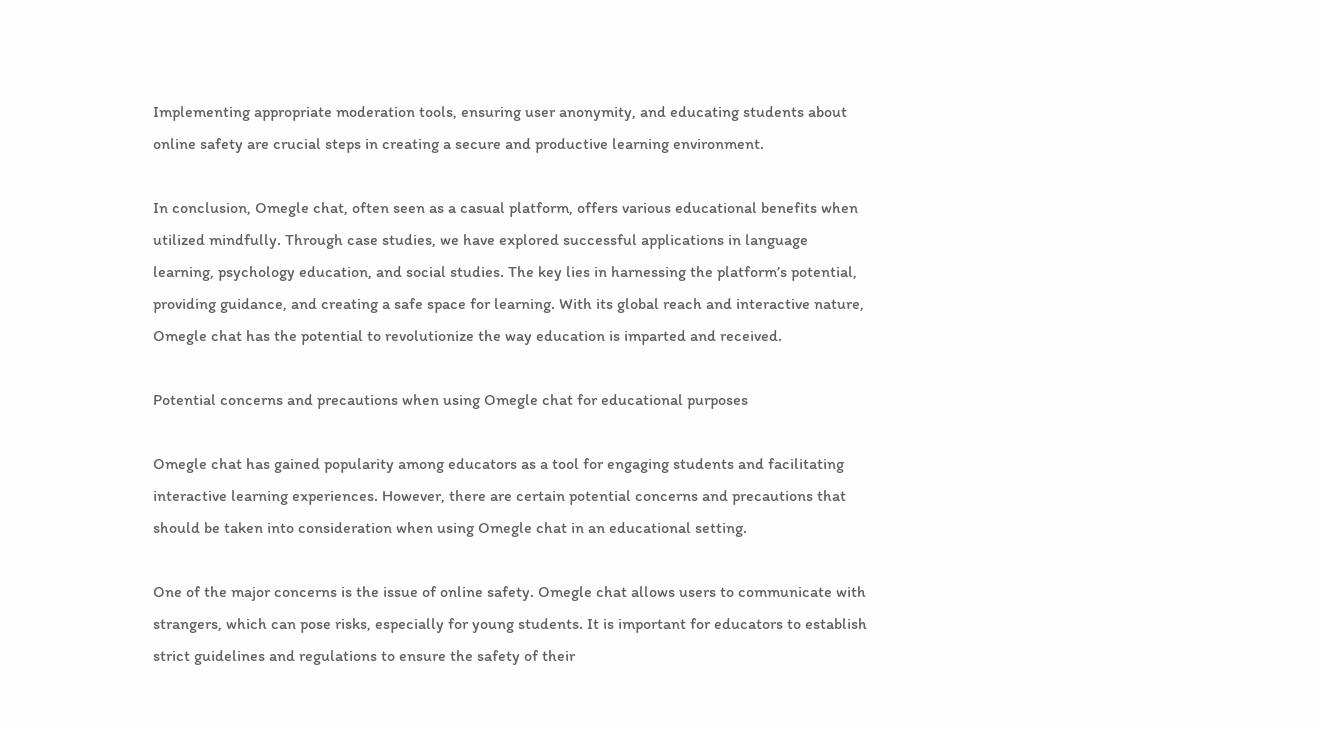Implementing appropriate moderation tools, ensuring user anonymity, and educating students about online safety are crucial steps in creating a secure and productive learning environment.

In conclusion, Omegle chat, often seen as a casual platform, offers various educational benefits when utilized mindfully. Through case studies, we have explored successful applications in language learning, psychology education, and social studies. The key lies in harnessing the platform’s potential, providing guidance, and creating a safe space for learning. With its global reach and interactive nature, Omegle chat has the potential to revolutionize the way education is imparted and received.

Potential concerns and precautions when using Omegle chat for educational purposes

Omegle chat has gained popularity among educators as a tool for engaging students and facilitating interactive learning experiences. However, there are certain potential concerns and precautions that should be taken into consideration when using Omegle chat in an educational setting.

One of the major concerns is the issue of online safety. Omegle chat allows users to communicate with strangers, which can pose risks, especially for young students. It is important for educators to establish strict guidelines and regulations to ensure the safety of their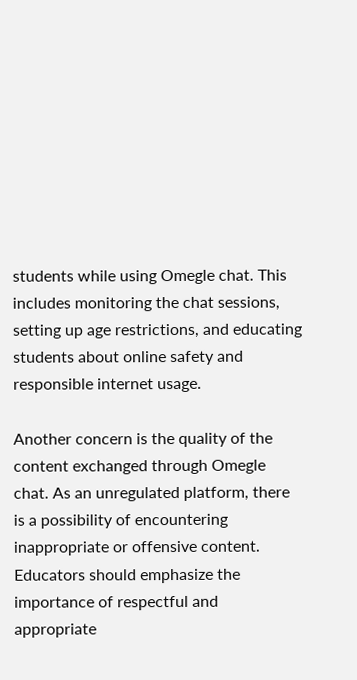students while using Omegle chat. This includes monitoring the chat sessions, setting up age restrictions, and educating students about online safety and responsible internet usage.

Another concern is the quality of the content exchanged through Omegle chat. As an unregulated platform, there is a possibility of encountering inappropriate or offensive content. Educators should emphasize the importance of respectful and appropriate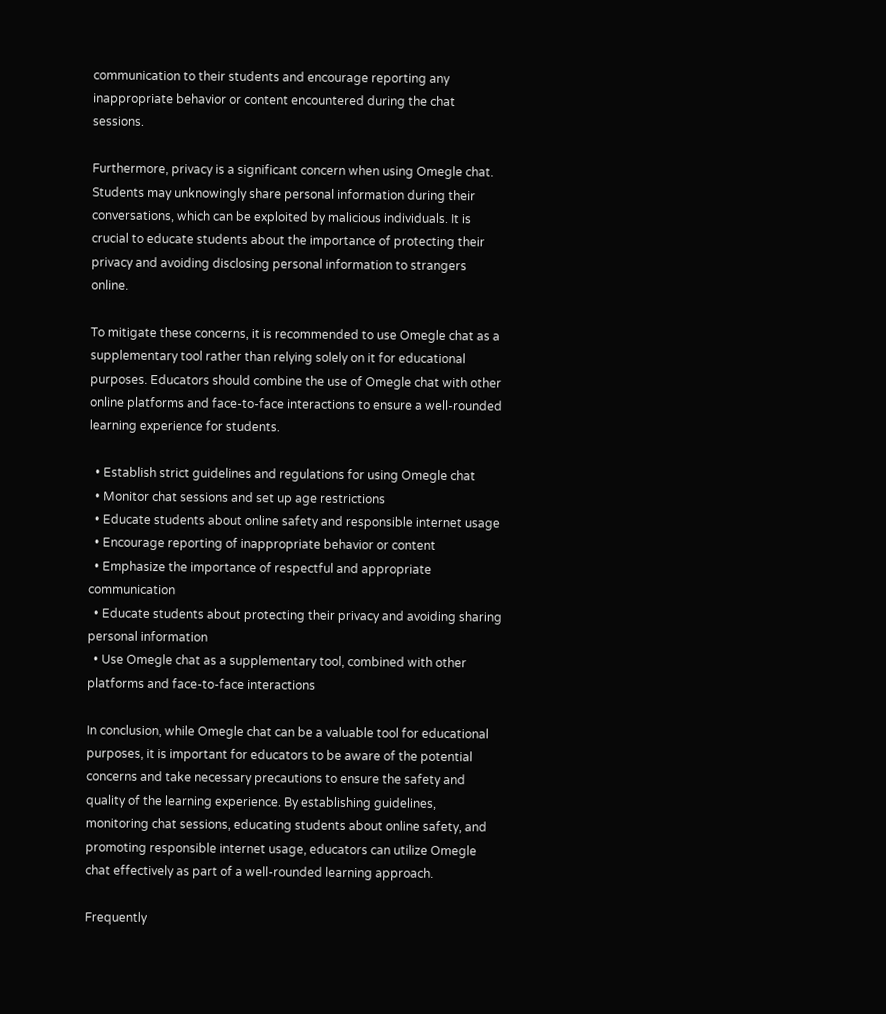communication to their students and encourage reporting any inappropriate behavior or content encountered during the chat sessions.

Furthermore, privacy is a significant concern when using Omegle chat. Students may unknowingly share personal information during their conversations, which can be exploited by malicious individuals. It is crucial to educate students about the importance of protecting their privacy and avoiding disclosing personal information to strangers online.

To mitigate these concerns, it is recommended to use Omegle chat as a supplementary tool rather than relying solely on it for educational purposes. Educators should combine the use of Omegle chat with other online platforms and face-to-face interactions to ensure a well-rounded learning experience for students.

  • Establish strict guidelines and regulations for using Omegle chat
  • Monitor chat sessions and set up age restrictions
  • Educate students about online safety and responsible internet usage
  • Encourage reporting of inappropriate behavior or content
  • Emphasize the importance of respectful and appropriate communication
  • Educate students about protecting their privacy and avoiding sharing personal information
  • Use Omegle chat as a supplementary tool, combined with other platforms and face-to-face interactions

In conclusion, while Omegle chat can be a valuable tool for educational purposes, it is important for educators to be aware of the potential concerns and take necessary precautions to ensure the safety and quality of the learning experience. By establishing guidelines, monitoring chat sessions, educating students about online safety, and promoting responsible internet usage, educators can utilize Omegle chat effectively as part of a well-rounded learning approach.

Frequently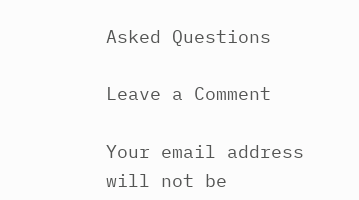Asked Questions

Leave a Comment

Your email address will not be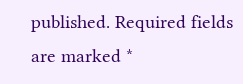published. Required fields are marked *